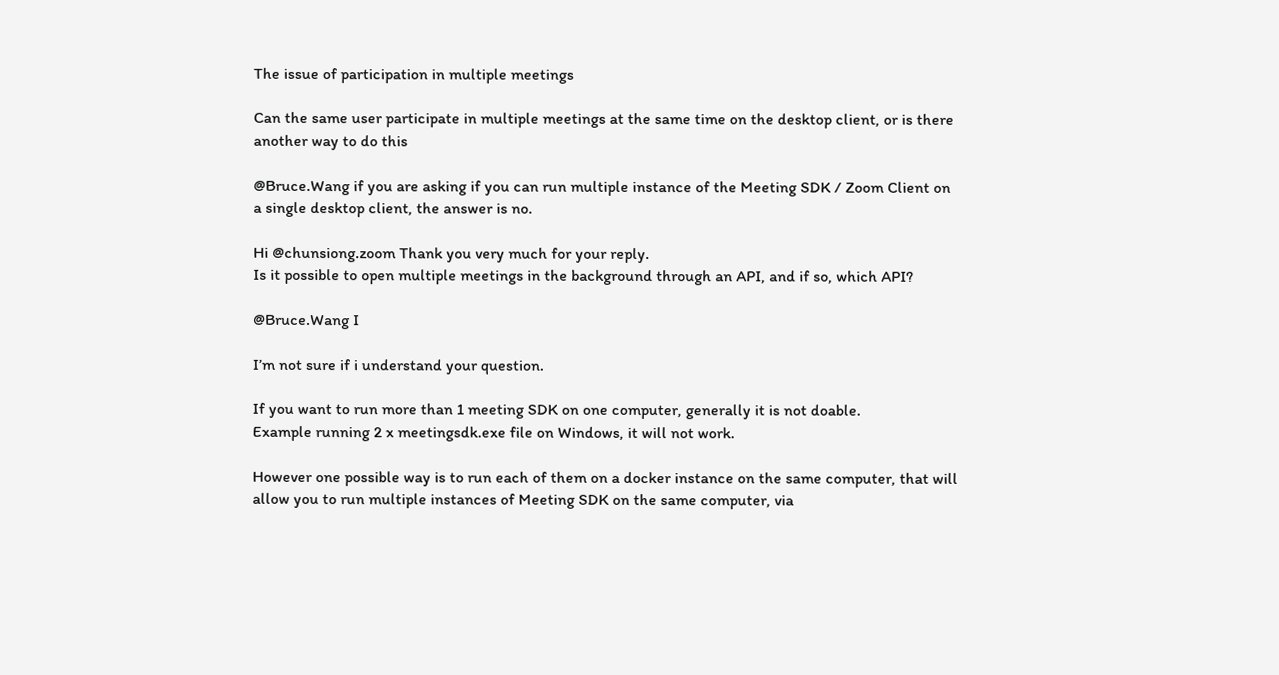The issue of participation in multiple meetings

Can the same user participate in multiple meetings at the same time on the desktop client, or is there another way to do this

@Bruce.Wang if you are asking if you can run multiple instance of the Meeting SDK / Zoom Client on a single desktop client, the answer is no.

Hi @chunsiong.zoom Thank you very much for your reply.
Is it possible to open multiple meetings in the background through an API, and if so, which API?

@Bruce.Wang I

I’m not sure if i understand your question.

If you want to run more than 1 meeting SDK on one computer, generally it is not doable.
Example running 2 x meetingsdk.exe file on Windows, it will not work.

However one possible way is to run each of them on a docker instance on the same computer, that will allow you to run multiple instances of Meeting SDK on the same computer, via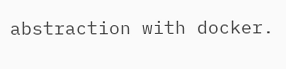abstraction with docker.